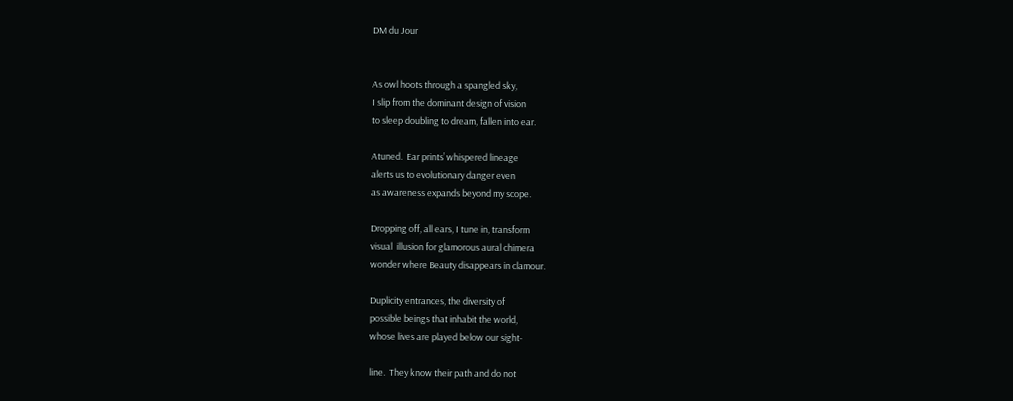DM du Jour


As owl hoots through a spangled sky,
I slip from the dominant design of vision
to sleep doubling to dream, fallen into ear.

Atuned.  Ear prints’ whispered lineage
alerts us to evolutionary danger even
as awareness expands beyond my scope.

Dropping off, all ears, I tune in, transform
visual  illusion for glamorous aural chimera
wonder where Beauty disappears in clamour.

Duplicity entrances, the diversity of
possible beings that inhabit the world,
whose lives are played below our sight-

line.  They know their path and do not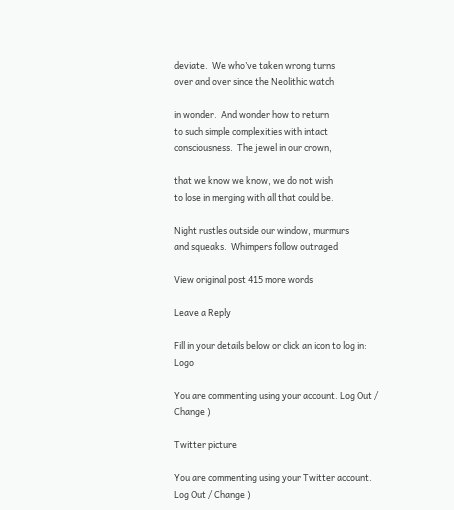deviate.  We who’ve taken wrong turns
over and over since the Neolithic watch

in wonder.  And wonder how to return
to such simple complexities with intact
consciousness.  The jewel in our crown,

that we know we know, we do not wish
to lose in merging with all that could be.

Night rustles outside our window, murmurs
and squeaks.  Whimpers follow outraged

View original post 415 more words

Leave a Reply

Fill in your details below or click an icon to log in: Logo

You are commenting using your account. Log Out / Change )

Twitter picture

You are commenting using your Twitter account. Log Out / Change )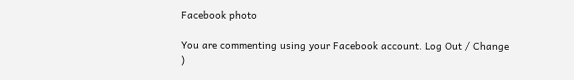Facebook photo

You are commenting using your Facebook account. Log Out / Change )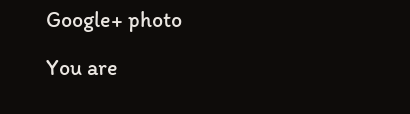Google+ photo

You are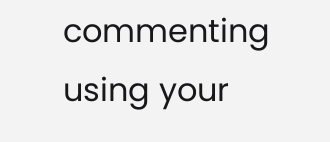commenting using your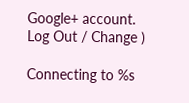Google+ account. Log Out / Change )

Connecting to %s